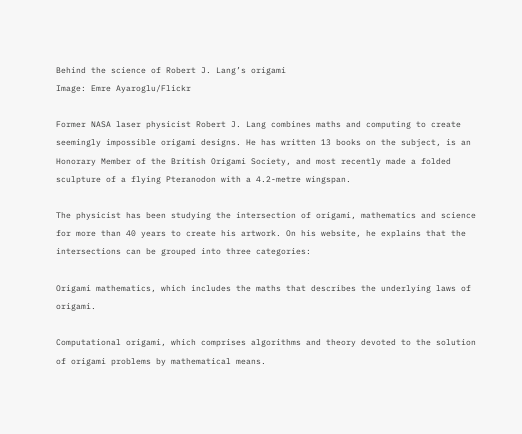Behind the science of Robert J. Lang’s origami
Image: Emre Ayaroglu/Flickr

Former NASA laser physicist Robert J. Lang combines maths and computing to create seemingly impossible origami designs. He has written 13 books on the subject, is an Honorary Member of the British Origami Society, and most recently made a folded sculpture of a flying Pteranodon with a 4.2-metre wingspan.

The physicist has been studying the intersection of origami, mathematics and science for more than 40 years to create his artwork. On his website, he explains that the intersections can be grouped into three categories:

Origami mathematics, which includes the maths that describes the underlying laws of origami.

Computational origami, which comprises algorithms and theory devoted to the solution of origami problems by mathematical means.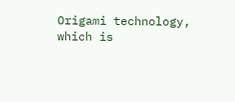Origami technology, which is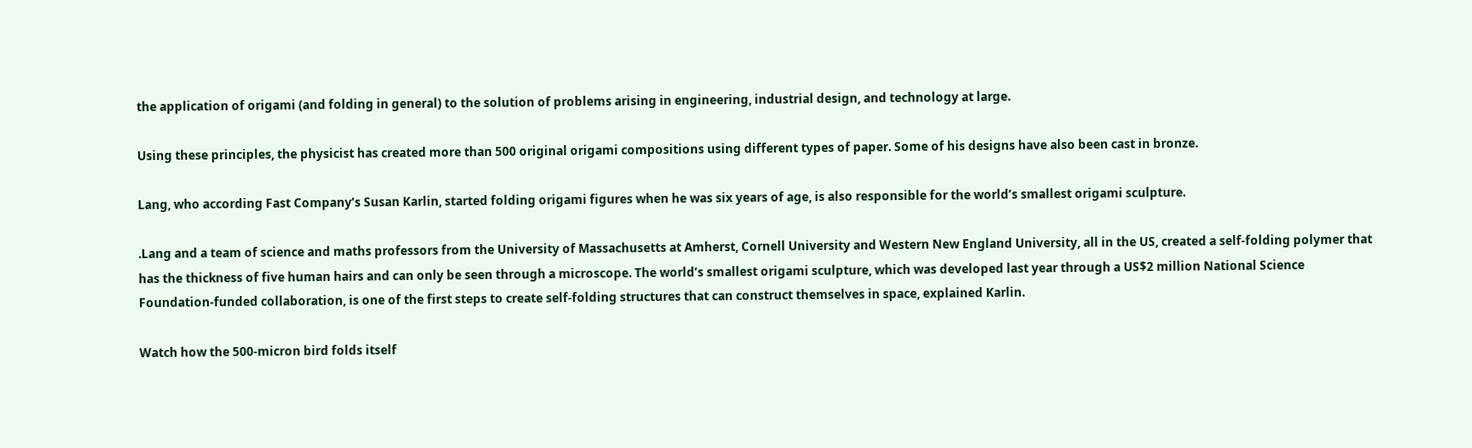the application of origami (and folding in general) to the solution of problems arising in engineering, industrial design, and technology at large.

Using these principles, the physicist has created more than 500 original origami compositions using different types of paper. Some of his designs have also been cast in bronze.

Lang, who according Fast Company’s Susan Karlin, started folding origami figures when he was six years of age, is also responsible for the world’s smallest origami sculpture.

.Lang and a team of science and maths professors from the University of Massachusetts at Amherst, Cornell University and Western New England University, all in the US, created a self-folding polymer that has the thickness of five human hairs and can only be seen through a microscope. The world’s smallest origami sculpture, which was developed last year through a US$2 million National Science Foundation-funded collaboration, is one of the first steps to create self-folding structures that can construct themselves in space, explained Karlin.

Watch how the 500-micron bird folds itself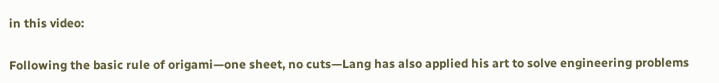in this video:

Following the basic rule of origami—one sheet, no cuts—Lang has also applied his art to solve engineering problems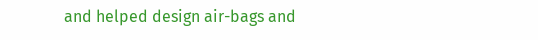and helped design air-bags and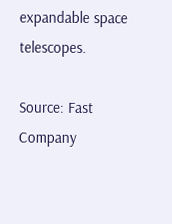expandable space telescopes.

Source: Fast Company